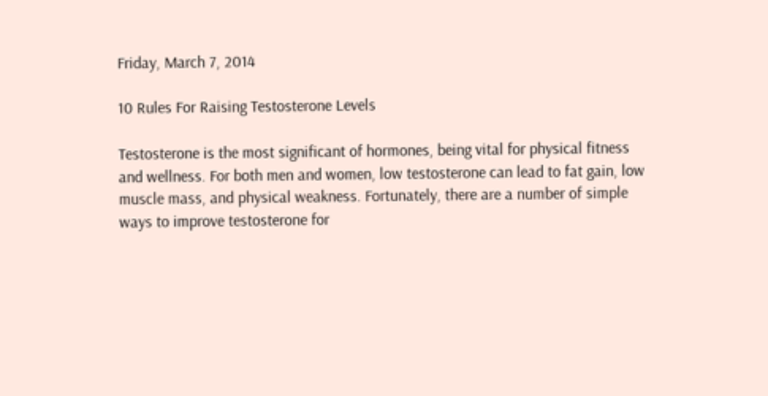Friday, March 7, 2014

10 Rules For Raising Testosterone Levels

Testosterone is the most significant of hormones, being vital for physical fitness and wellness. For both men and women, low testosterone can lead to fat gain, low muscle mass, and physical weakness. Fortunately, there are a number of simple ways to improve testosterone for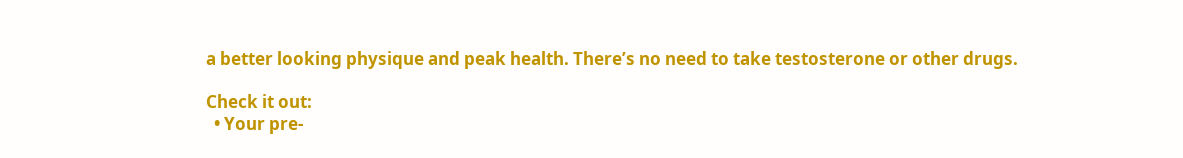a better looking physique and peak health. There’s no need to take testosterone or other drugs.

Check it out:
  • Your pre-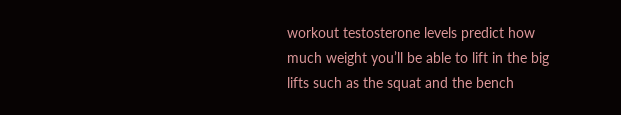workout testosterone levels predict how much weight you’ll be able to lift in the big lifts such as the squat and the bench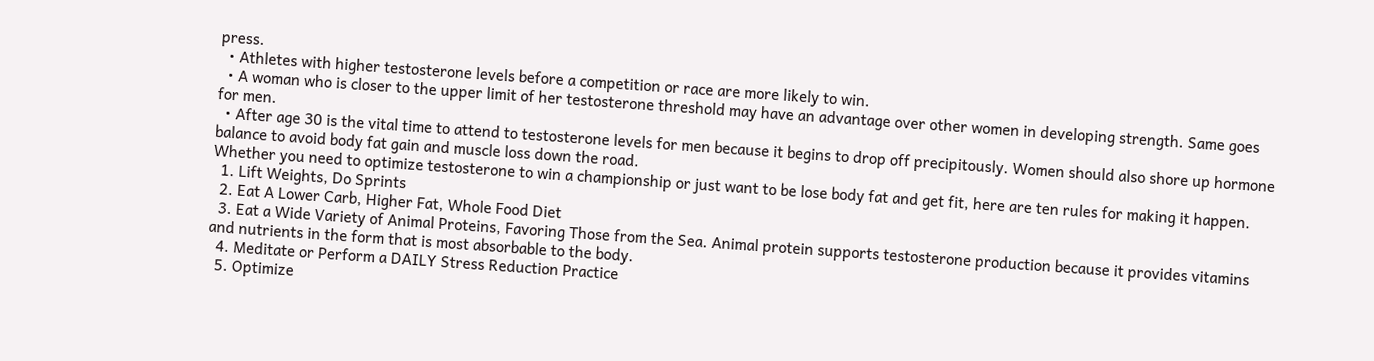press.
  • Athletes with higher testosterone levels before a competition or race are more likely to win.
  • A woman who is closer to the upper limit of her testosterone threshold may have an advantage over other women in developing strength. Same goes for men.
  • After age 30 is the vital time to attend to testosterone levels for men because it begins to drop off precipitously. Women should also shore up hormone balance to avoid body fat gain and muscle loss down the road.
Whether you need to optimize testosterone to win a championship or just want to be lose body fat and get fit, here are ten rules for making it happen.
  1. Lift Weights, Do Sprints
  2. Eat A Lower Carb, Higher Fat, Whole Food Diet
  3. Eat a Wide Variety of Animal Proteins, Favoring Those from the Sea. Animal protein supports testosterone production because it provides vitamins and nutrients in the form that is most absorbable to the body.
  4. Meditate or Perform a DAILY Stress Reduction Practice
  5. Optimize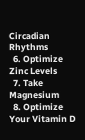Circadian Rhythms
  6. Optimize Zinc Levels
  7. Take Magnesium
  8. Optimize Your Vitamin D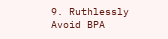9. Ruthlessly Avoid BPA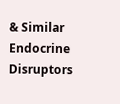& Similar Endocrine Disruptors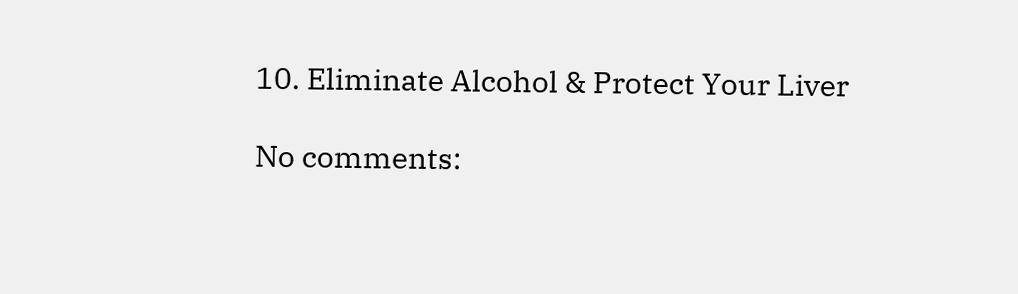10. Eliminate Alcohol & Protect Your Liver

No comments: